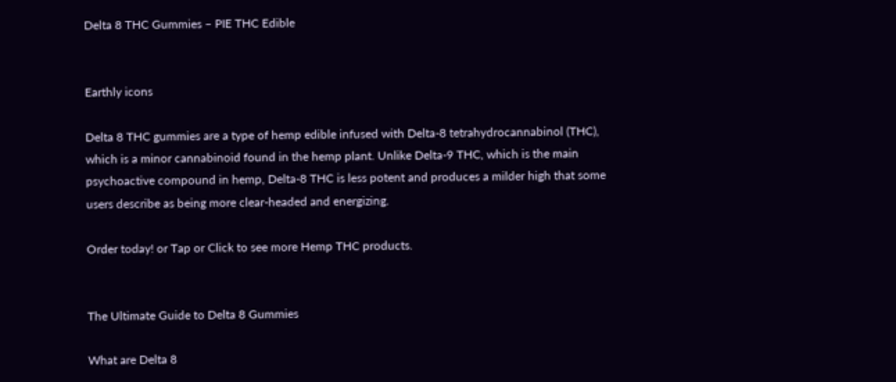Delta 8 THC Gummies – PIE THC Edible


Earthly icons

Delta 8 THC gummies are a type of hemp edible infused with Delta-8 tetrahydrocannabinol (THC), which is a minor cannabinoid found in the hemp plant. Unlike Delta-9 THC, which is the main psychoactive compound in hemp, Delta-8 THC is less potent and produces a milder high that some users describe as being more clear-headed and energizing.

Order today! or Tap or Click to see more Hemp THC products.


The Ultimate Guide to Delta 8 Gummies

What are Delta 8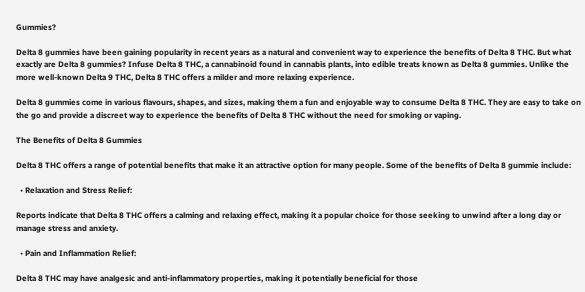Gummies?

Delta 8 gummies have been gaining popularity in recent years as a natural and convenient way to experience the benefits of Delta 8 THC. But what exactly are Delta 8 gummies? Infuse Delta 8 THC, a cannabinoid found in cannabis plants, into edible treats known as Delta 8 gummies. Unlike the more well-known Delta 9 THC, Delta 8 THC offers a milder and more relaxing experience.

Delta 8 gummies come in various flavours, shapes, and sizes, making them a fun and enjoyable way to consume Delta 8 THC. They are easy to take on the go and provide a discreet way to experience the benefits of Delta 8 THC without the need for smoking or vaping.

The Benefits of Delta 8 Gummies

Delta 8 THC offers a range of potential benefits that make it an attractive option for many people. Some of the benefits of Delta 8 gummie include:

  • Relaxation and Stress Relief:

Reports indicate that Delta 8 THC offers a calming and relaxing effect, making it a popular choice for those seeking to unwind after a long day or manage stress and anxiety.

  • Pain and Inflammation Relief:

Delta 8 THC may have analgesic and anti-inflammatory properties, making it potentially beneficial for those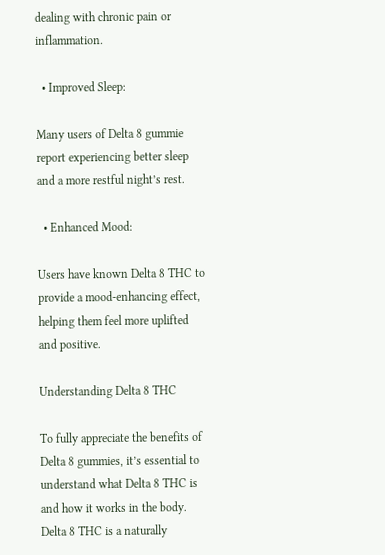dealing with chronic pain or inflammation.

  • Improved Sleep:

Many users of Delta 8 gummie report experiencing better sleep and a more restful night’s rest.

  • Enhanced Mood:

Users have known Delta 8 THC to provide a mood-enhancing effect, helping them feel more uplifted and positive.

Understanding Delta 8 THC

To fully appreciate the benefits of Delta 8 gummies, it’s essential to understand what Delta 8 THC is and how it works in the body. Delta 8 THC is a naturally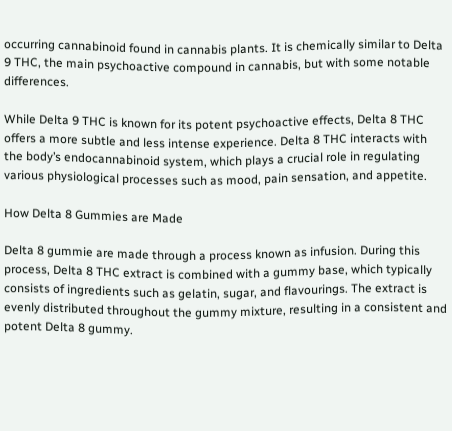occurring cannabinoid found in cannabis plants. It is chemically similar to Delta 9 THC, the main psychoactive compound in cannabis, but with some notable differences.

While Delta 9 THC is known for its potent psychoactive effects, Delta 8 THC offers a more subtle and less intense experience. Delta 8 THC interacts with the body’s endocannabinoid system, which plays a crucial role in regulating various physiological processes such as mood, pain sensation, and appetite.

How Delta 8 Gummies are Made

Delta 8 gummie are made through a process known as infusion. During this process, Delta 8 THC extract is combined with a gummy base, which typically consists of ingredients such as gelatin, sugar, and flavourings. The extract is evenly distributed throughout the gummy mixture, resulting in a consistent and potent Delta 8 gummy.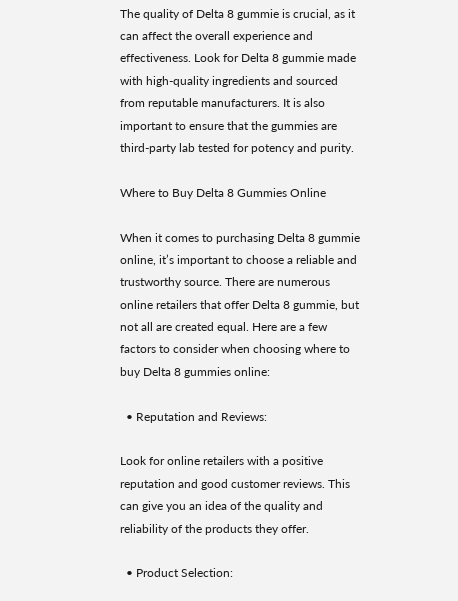The quality of Delta 8 gummie is crucial, as it can affect the overall experience and effectiveness. Look for Delta 8 gummie made with high-quality ingredients and sourced from reputable manufacturers. It is also important to ensure that the gummies are third-party lab tested for potency and purity.

Where to Buy Delta 8 Gummies Online

When it comes to purchasing Delta 8 gummie online, it’s important to choose a reliable and trustworthy source. There are numerous online retailers that offer Delta 8 gummie, but not all are created equal. Here are a few factors to consider when choosing where to buy Delta 8 gummies online:

  • Reputation and Reviews:

Look for online retailers with a positive reputation and good customer reviews. This can give you an idea of the quality and reliability of the products they offer.

  • Product Selection: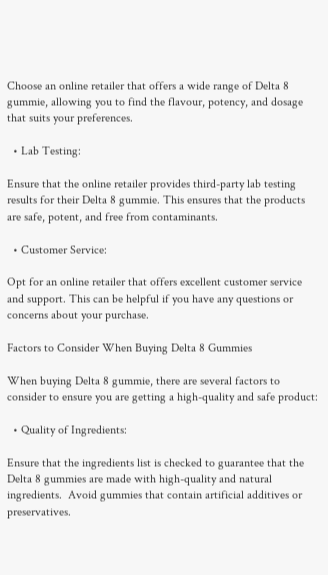Choose an online retailer that offers a wide range of Delta 8 gummie, allowing you to find the flavour, potency, and dosage that suits your preferences.

  • Lab Testing:

Ensure that the online retailer provides third-party lab testing results for their Delta 8 gummie. This ensures that the products are safe, potent, and free from contaminants.

  • Customer Service:

Opt for an online retailer that offers excellent customer service and support. This can be helpful if you have any questions or concerns about your purchase.

Factors to Consider When Buying Delta 8 Gummies

When buying Delta 8 gummie, there are several factors to consider to ensure you are getting a high-quality and safe product:

  • Quality of Ingredients:

Ensure that the ingredients list is checked to guarantee that the Delta 8 gummies are made with high-quality and natural ingredients.  Avoid gummies that contain artificial additives or preservatives.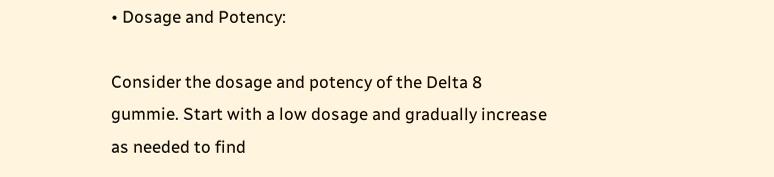• Dosage and Potency:

Consider the dosage and potency of the Delta 8 gummie. Start with a low dosage and gradually increase as needed to find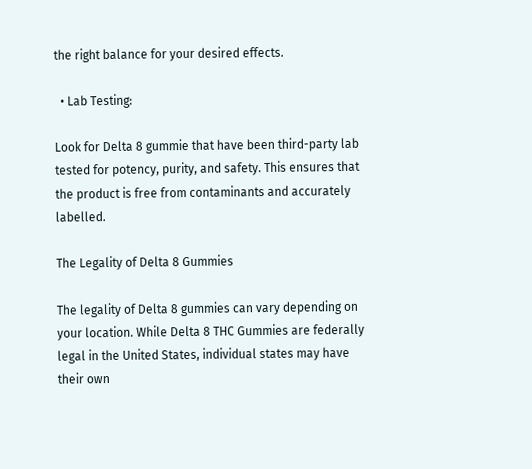the right balance for your desired effects.

  • Lab Testing:

Look for Delta 8 gummie that have been third-party lab tested for potency, purity, and safety. This ensures that the product is free from contaminants and accurately labelled.

The Legality of Delta 8 Gummies

The legality of Delta 8 gummies can vary depending on your location. While Delta 8 THC Gummies are federally legal in the United States, individual states may have their own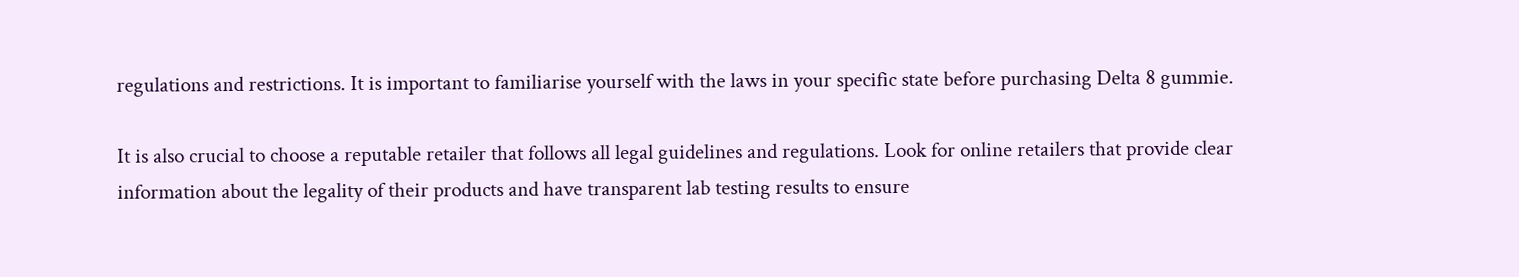regulations and restrictions. It is important to familiarise yourself with the laws in your specific state before purchasing Delta 8 gummie.

It is also crucial to choose a reputable retailer that follows all legal guidelines and regulations. Look for online retailers that provide clear information about the legality of their products and have transparent lab testing results to ensure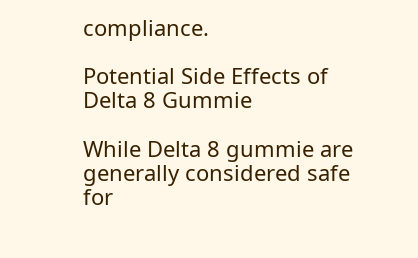compliance.

Potential Side Effects of Delta 8 Gummie

While Delta 8 gummie are generally considered safe for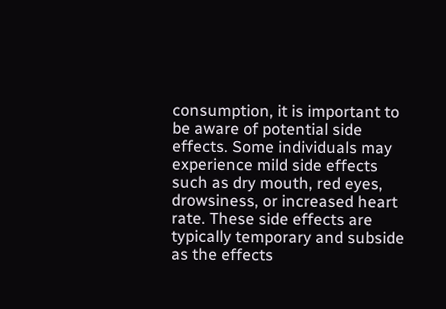consumption, it is important to be aware of potential side effects. Some individuals may experience mild side effects such as dry mouth, red eyes, drowsiness, or increased heart rate. These side effects are typically temporary and subside as the effects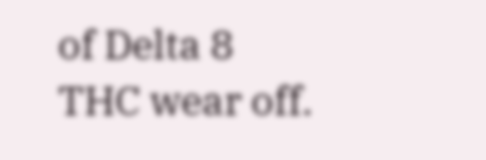of Delta 8 THC wear off.